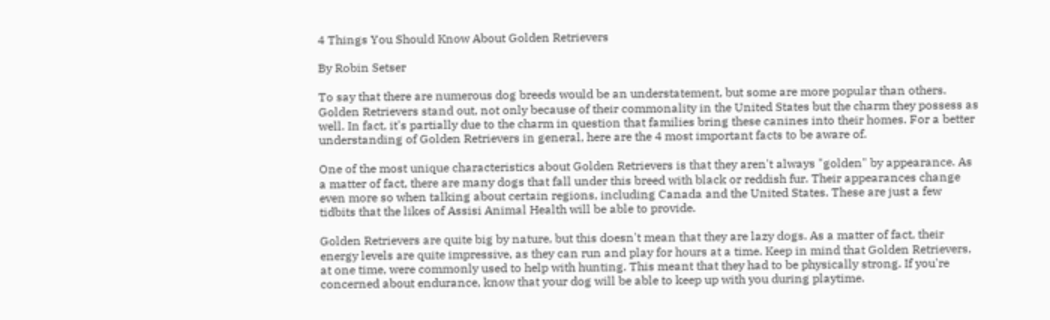4 Things You Should Know About Golden Retrievers

By Robin Setser

To say that there are numerous dog breeds would be an understatement, but some are more popular than others. Golden Retrievers stand out, not only because of their commonality in the United States but the charm they possess as well. In fact, it's partially due to the charm in question that families bring these canines into their homes. For a better understanding of Golden Retrievers in general, here are the 4 most important facts to be aware of.

One of the most unique characteristics about Golden Retrievers is that they aren't always "golden" by appearance. As a matter of fact, there are many dogs that fall under this breed with black or reddish fur. Their appearances change even more so when talking about certain regions, including Canada and the United States. These are just a few tidbits that the likes of Assisi Animal Health will be able to provide.

Golden Retrievers are quite big by nature, but this doesn't mean that they are lazy dogs. As a matter of fact, their energy levels are quite impressive, as they can run and play for hours at a time. Keep in mind that Golden Retrievers, at one time, were commonly used to help with hunting. This meant that they had to be physically strong. If you're concerned about endurance, know that your dog will be able to keep up with you during playtime.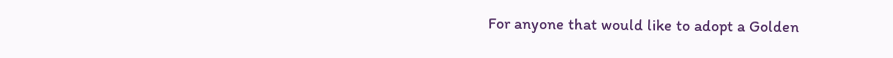For anyone that would like to adopt a Golden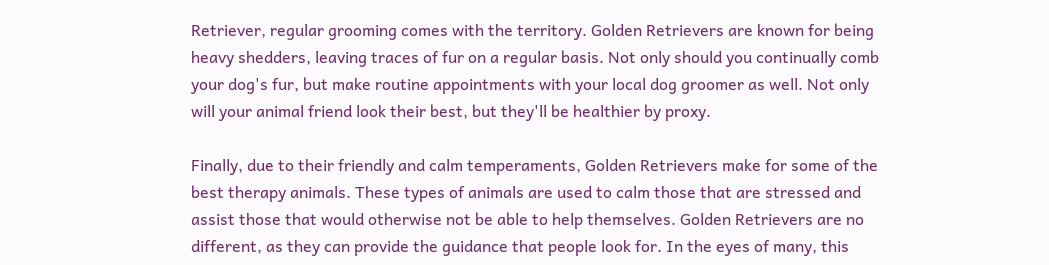Retriever, regular grooming comes with the territory. Golden Retrievers are known for being heavy shedders, leaving traces of fur on a regular basis. Not only should you continually comb your dog's fur, but make routine appointments with your local dog groomer as well. Not only will your animal friend look their best, but they'll be healthier by proxy.

Finally, due to their friendly and calm temperaments, Golden Retrievers make for some of the best therapy animals. These types of animals are used to calm those that are stressed and assist those that would otherwise not be able to help themselves. Golden Retrievers are no different, as they can provide the guidance that people look for. In the eyes of many, this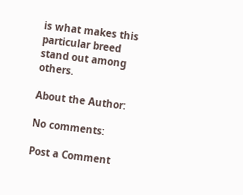is what makes this particular breed stand out among others.

About the Author:

No comments:

Post a Comment